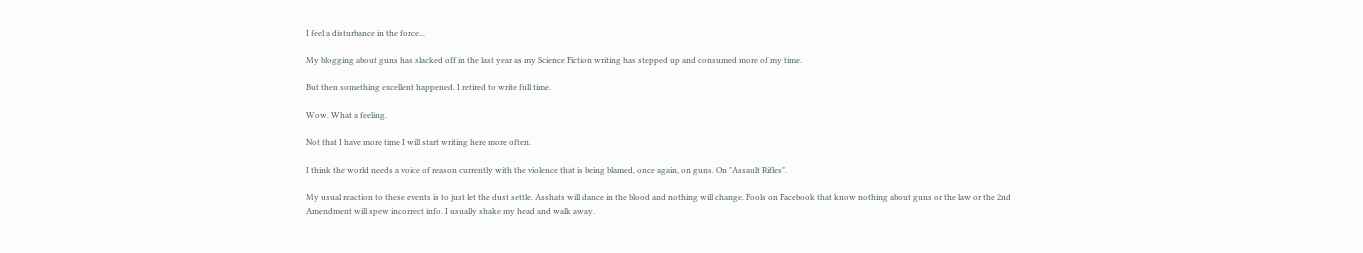I feel a disturbance in the force...

My blogging about guns has slacked off in the last year as my Science Fiction writing has stepped up and consumed more of my time.

But then something excellent happened. I retired to write full time.

Wow. What a feeling.

Not that I have more time I will start writing here more often.

I think the world needs a voice of reason currently with the violence that is being blamed, once again, on guns. On "Assault Rifles".

My usual reaction to these events is to just let the dust settle. Asshats will dance in the blood and nothing will change. Fools on Facebook that know nothing about guns or the law or the 2nd Amendment will spew incorrect info. I usually shake my head and walk away.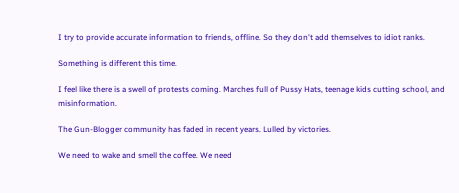I try to provide accurate information to friends, offline. So they don't add themselves to idiot ranks.

Something is different this time.

I feel like there is a swell of protests coming. Marches full of Pussy Hats, teenage kids cutting school, and misinformation.

The Gun-Blogger community has faded in recent years. Lulled by victories.

We need to wake and smell the coffee. We need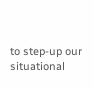to step-up our situational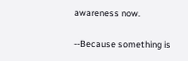awareness now.

--Because something is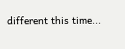different this time...